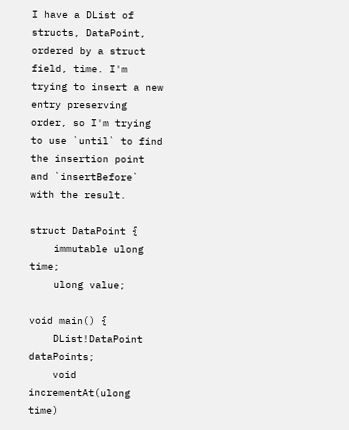I have a DList of structs, DataPoint, ordered by a struct field, time. I'm trying to insert a new entry preserving order, so I'm trying to use `until` to find the insertion point and `insertBefore` with the result.

struct DataPoint {
    immutable ulong time;
    ulong value;

void main() {
    DList!DataPoint dataPoints;
    void incrementAt(ulong time)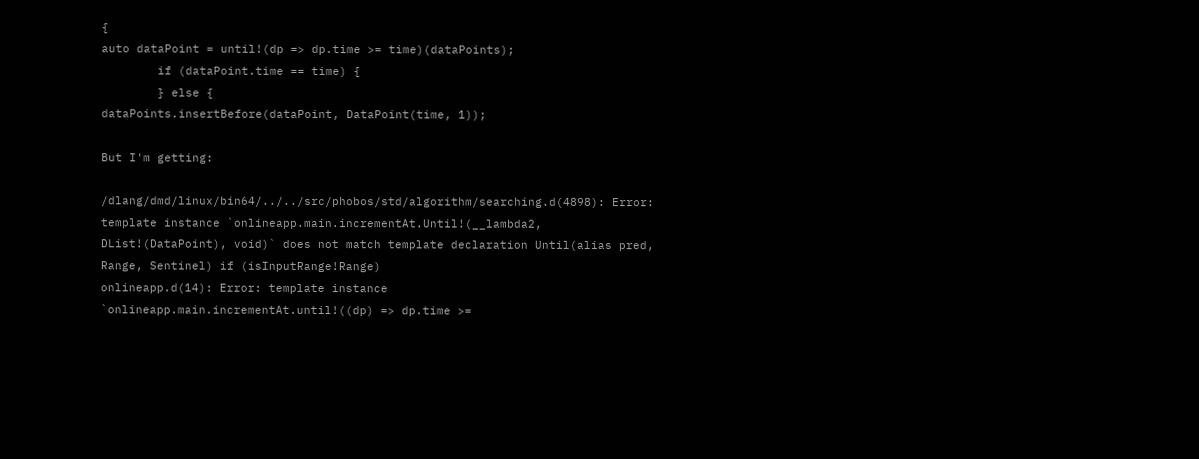{
auto dataPoint = until!(dp => dp.time >= time)(dataPoints);
        if (dataPoint.time == time) {
        } else {
dataPoints.insertBefore(dataPoint, DataPoint(time, 1));

But I'm getting:

/dlang/dmd/linux/bin64/../../src/phobos/std/algorithm/searching.d(4898): Error:
template instance `onlineapp.main.incrementAt.Until!(__lambda2,
DList!(DataPoint), void)` does not match template declaration Until(alias pred,
Range, Sentinel) if (isInputRange!Range)
onlineapp.d(14): Error: template instance `onlineapp.main.incrementAt.until!((dp) => dp.time >=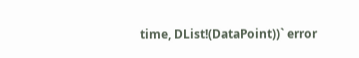time, DList!(DataPoint))` error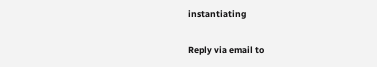instantiating

Reply via email to